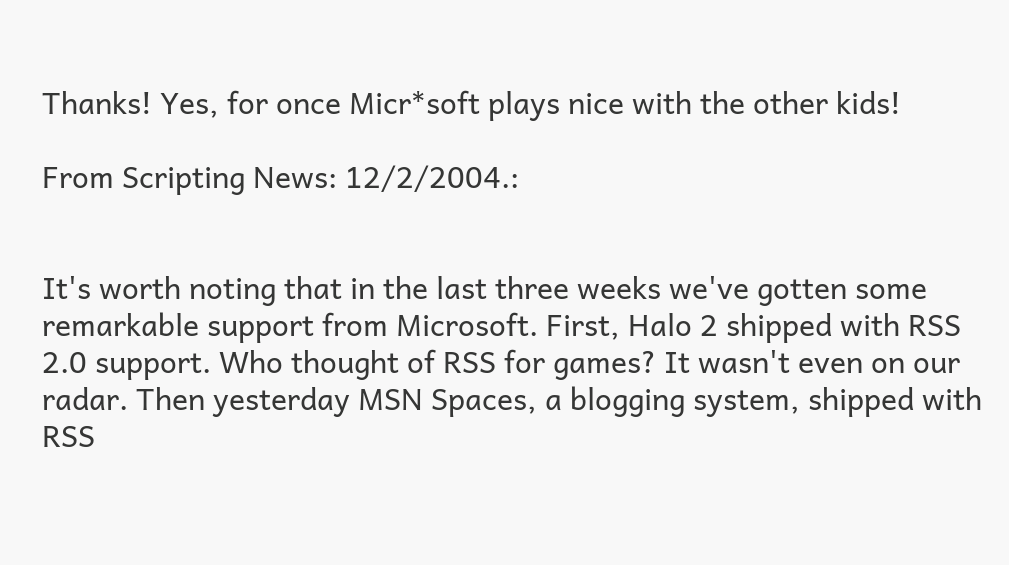Thanks! Yes, for once Micr*soft plays nice with the other kids!

From Scripting News: 12/2/2004.:


It's worth noting that in the last three weeks we've gotten some remarkable support from Microsoft. First, Halo 2 shipped with RSS 2.0 support. Who thought of RSS for games? It wasn't even on our radar. Then yesterday MSN Spaces, a blogging system, shipped with RSS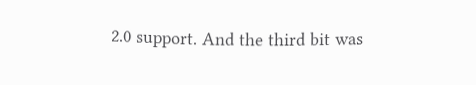2.0 support. And the third bit was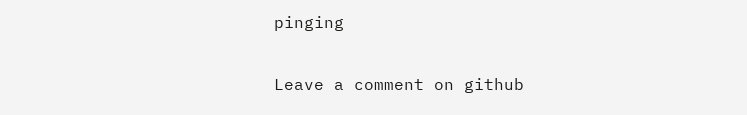pinging


Leave a comment on github